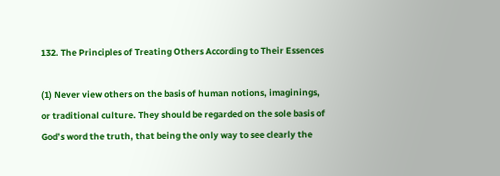132. The Principles of Treating Others According to Their Essences

(1) Never view others on the basis of human notions, imaginings, or traditional culture. They should be regarded on the sole basis of God’s word the truth, that being the only way to see clearly the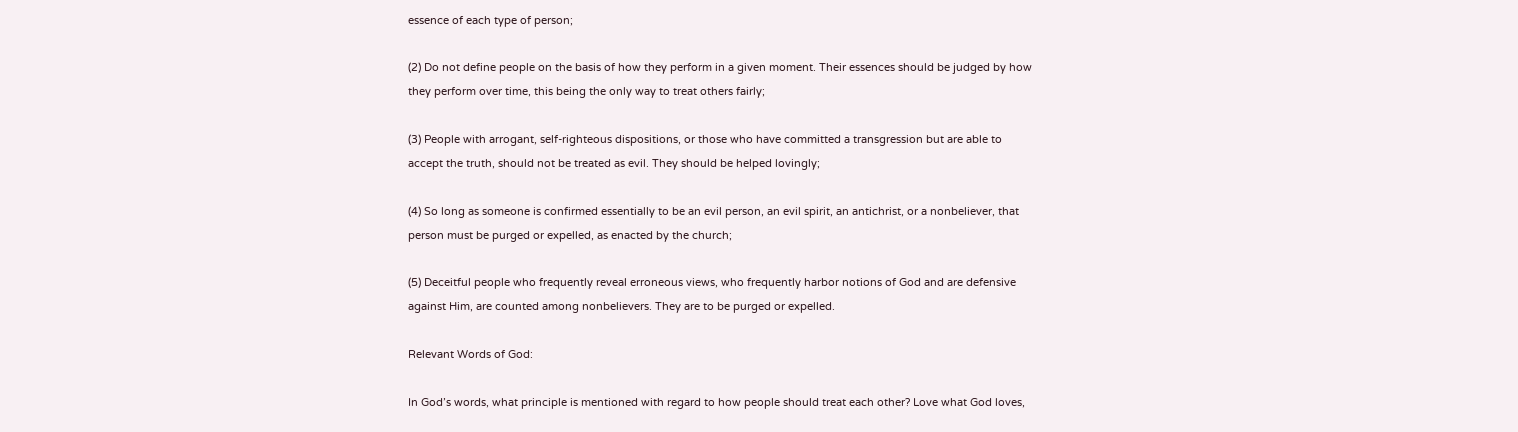essence of each type of person;

(2) Do not define people on the basis of how they perform in a given moment. Their essences should be judged by how they perform over time, this being the only way to treat others fairly;

(3) People with arrogant, self-righteous dispositions, or those who have committed a transgression but are able to accept the truth, should not be treated as evil. They should be helped lovingly;

(4) So long as someone is confirmed essentially to be an evil person, an evil spirit, an antichrist, or a nonbeliever, that person must be purged or expelled, as enacted by the church;

(5) Deceitful people who frequently reveal erroneous views, who frequently harbor notions of God and are defensive against Him, are counted among nonbelievers. They are to be purged or expelled.

Relevant Words of God:

In God’s words, what principle is mentioned with regard to how people should treat each other? Love what God loves,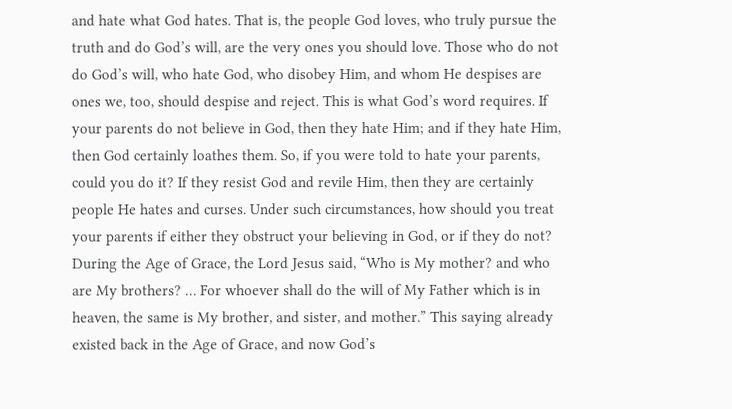and hate what God hates. That is, the people God loves, who truly pursue the truth and do God’s will, are the very ones you should love. Those who do not do God’s will, who hate God, who disobey Him, and whom He despises are ones we, too, should despise and reject. This is what God’s word requires. If your parents do not believe in God, then they hate Him; and if they hate Him, then God certainly loathes them. So, if you were told to hate your parents, could you do it? If they resist God and revile Him, then they are certainly people He hates and curses. Under such circumstances, how should you treat your parents if either they obstruct your believing in God, or if they do not? During the Age of Grace, the Lord Jesus said, “Who is My mother? and who are My brothers? … For whoever shall do the will of My Father which is in heaven, the same is My brother, and sister, and mother.” This saying already existed back in the Age of Grace, and now God’s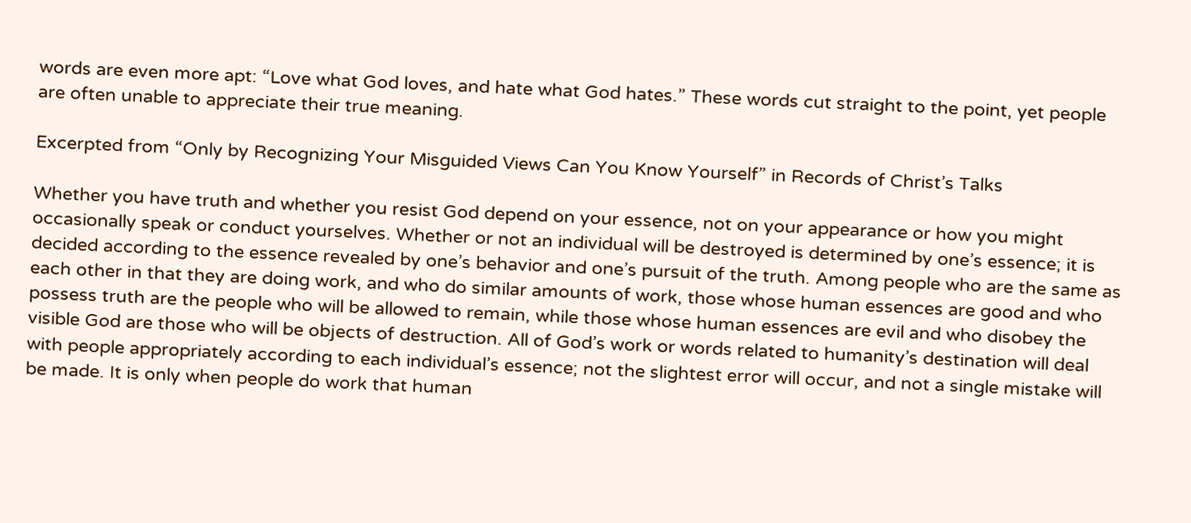words are even more apt: “Love what God loves, and hate what God hates.” These words cut straight to the point, yet people are often unable to appreciate their true meaning.

Excerpted from “Only by Recognizing Your Misguided Views Can You Know Yourself” in Records of Christ’s Talks

Whether you have truth and whether you resist God depend on your essence, not on your appearance or how you might occasionally speak or conduct yourselves. Whether or not an individual will be destroyed is determined by one’s essence; it is decided according to the essence revealed by one’s behavior and one’s pursuit of the truth. Among people who are the same as each other in that they are doing work, and who do similar amounts of work, those whose human essences are good and who possess truth are the people who will be allowed to remain, while those whose human essences are evil and who disobey the visible God are those who will be objects of destruction. All of God’s work or words related to humanity’s destination will deal with people appropriately according to each individual’s essence; not the slightest error will occur, and not a single mistake will be made. It is only when people do work that human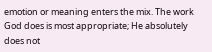emotion or meaning enters the mix. The work God does is most appropriate; He absolutely does not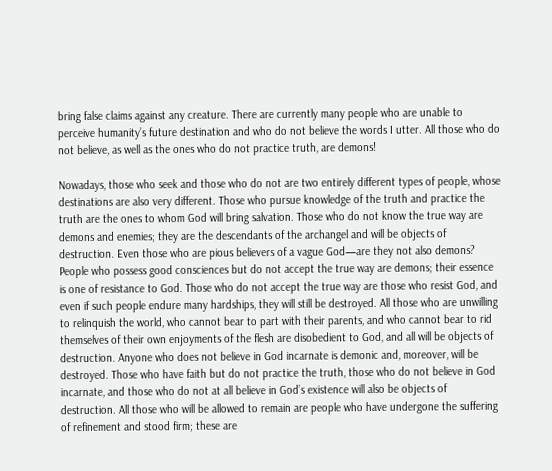bring false claims against any creature. There are currently many people who are unable to perceive humanity’s future destination and who do not believe the words I utter. All those who do not believe, as well as the ones who do not practice truth, are demons!

Nowadays, those who seek and those who do not are two entirely different types of people, whose destinations are also very different. Those who pursue knowledge of the truth and practice the truth are the ones to whom God will bring salvation. Those who do not know the true way are demons and enemies; they are the descendants of the archangel and will be objects of destruction. Even those who are pious believers of a vague God—are they not also demons? People who possess good consciences but do not accept the true way are demons; their essence is one of resistance to God. Those who do not accept the true way are those who resist God, and even if such people endure many hardships, they will still be destroyed. All those who are unwilling to relinquish the world, who cannot bear to part with their parents, and who cannot bear to rid themselves of their own enjoyments of the flesh are disobedient to God, and all will be objects of destruction. Anyone who does not believe in God incarnate is demonic and, moreover, will be destroyed. Those who have faith but do not practice the truth, those who do not believe in God incarnate, and those who do not at all believe in God’s existence will also be objects of destruction. All those who will be allowed to remain are people who have undergone the suffering of refinement and stood firm; these are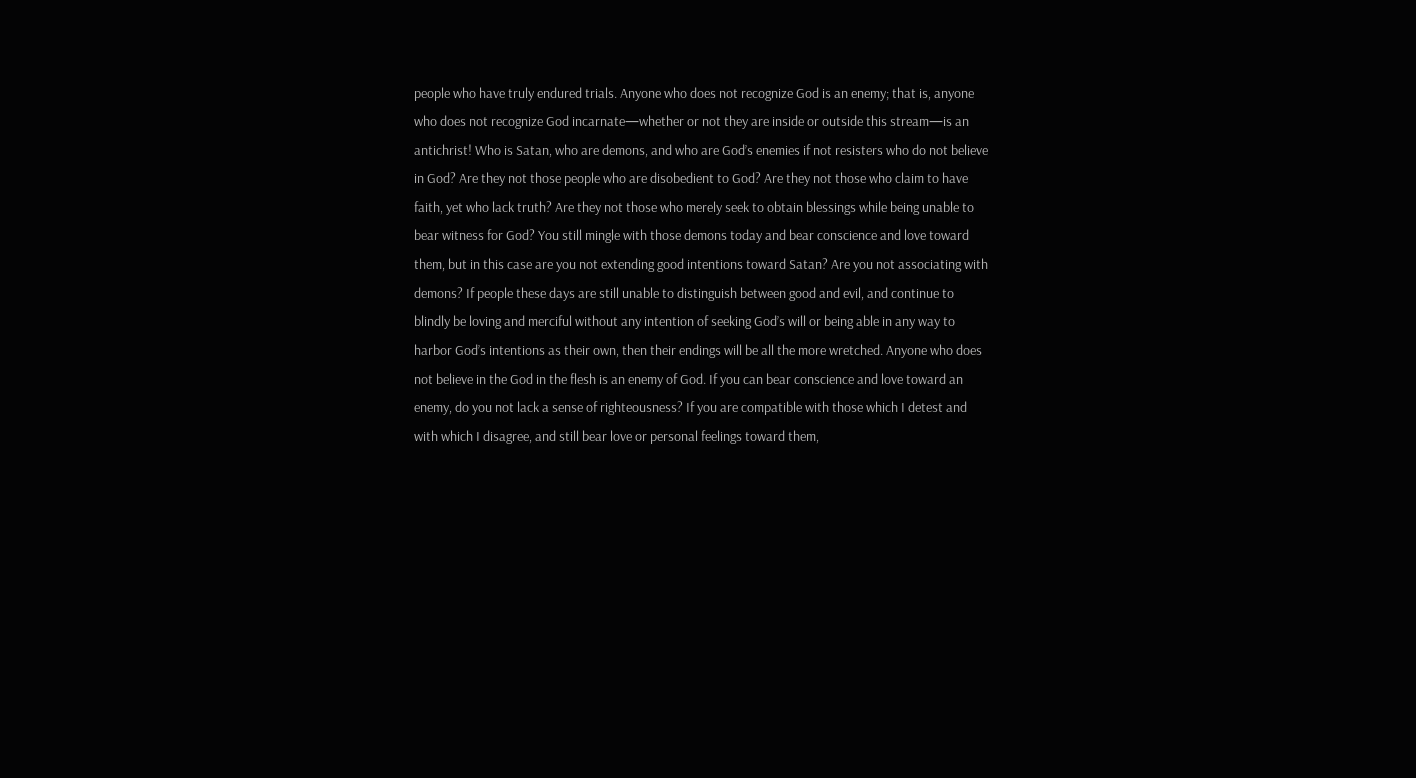people who have truly endured trials. Anyone who does not recognize God is an enemy; that is, anyone who does not recognize God incarnate—whether or not they are inside or outside this stream—is an antichrist! Who is Satan, who are demons, and who are God’s enemies if not resisters who do not believe in God? Are they not those people who are disobedient to God? Are they not those who claim to have faith, yet who lack truth? Are they not those who merely seek to obtain blessings while being unable to bear witness for God? You still mingle with those demons today and bear conscience and love toward them, but in this case are you not extending good intentions toward Satan? Are you not associating with demons? If people these days are still unable to distinguish between good and evil, and continue to blindly be loving and merciful without any intention of seeking God’s will or being able in any way to harbor God’s intentions as their own, then their endings will be all the more wretched. Anyone who does not believe in the God in the flesh is an enemy of God. If you can bear conscience and love toward an enemy, do you not lack a sense of righteousness? If you are compatible with those which I detest and with which I disagree, and still bear love or personal feelings toward them,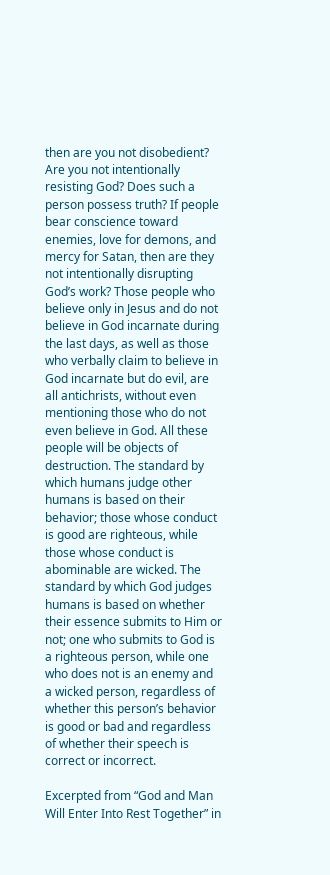then are you not disobedient? Are you not intentionally resisting God? Does such a person possess truth? If people bear conscience toward enemies, love for demons, and mercy for Satan, then are they not intentionally disrupting God’s work? Those people who believe only in Jesus and do not believe in God incarnate during the last days, as well as those who verbally claim to believe in God incarnate but do evil, are all antichrists, without even mentioning those who do not even believe in God. All these people will be objects of destruction. The standard by which humans judge other humans is based on their behavior; those whose conduct is good are righteous, while those whose conduct is abominable are wicked. The standard by which God judges humans is based on whether their essence submits to Him or not; one who submits to God is a righteous person, while one who does not is an enemy and a wicked person, regardless of whether this person’s behavior is good or bad and regardless of whether their speech is correct or incorrect.

Excerpted from “God and Man Will Enter Into Rest Together” in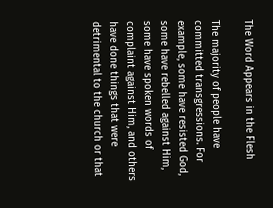The Word Appears in the Flesh

The majority of people have committed transgressions. For example, some have resisted God, some have rebelled against Him, some have spoken words of complaint against Him, and others have done things that were detrimental to the church or that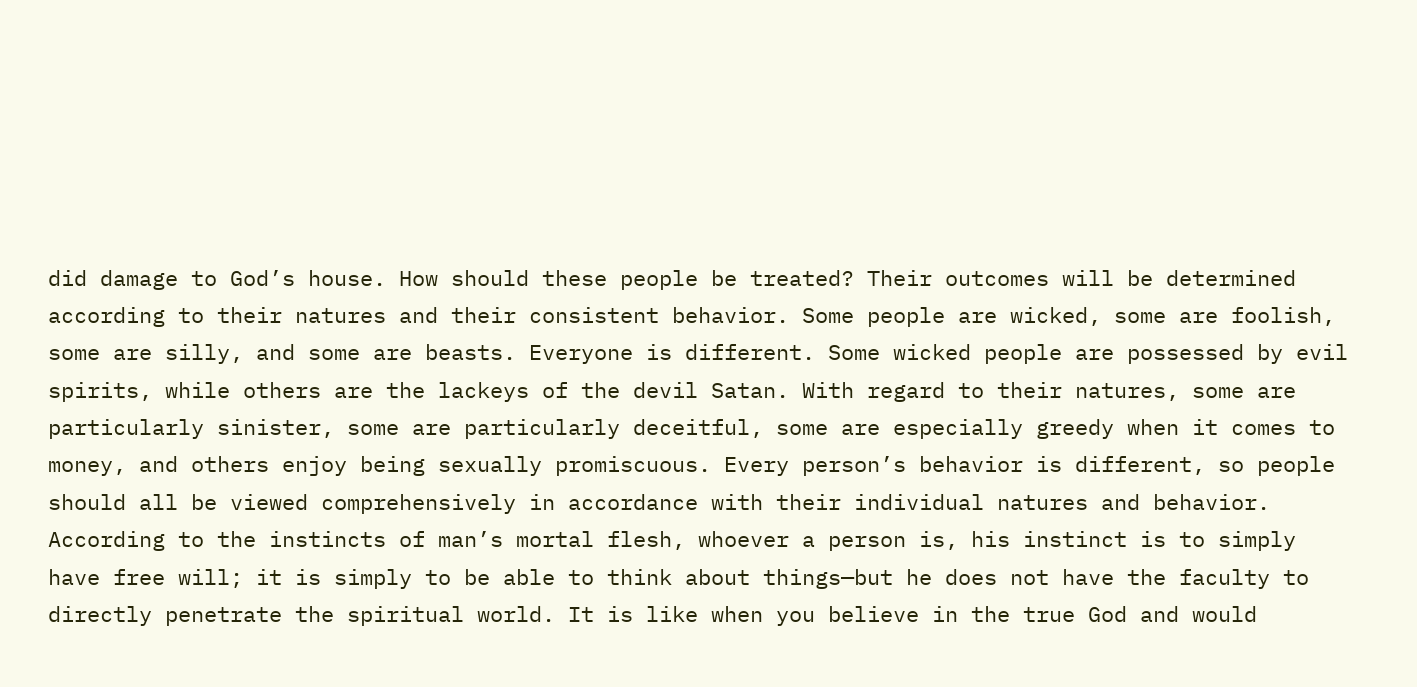did damage to God’s house. How should these people be treated? Their outcomes will be determined according to their natures and their consistent behavior. Some people are wicked, some are foolish, some are silly, and some are beasts. Everyone is different. Some wicked people are possessed by evil spirits, while others are the lackeys of the devil Satan. With regard to their natures, some are particularly sinister, some are particularly deceitful, some are especially greedy when it comes to money, and others enjoy being sexually promiscuous. Every person’s behavior is different, so people should all be viewed comprehensively in accordance with their individual natures and behavior. According to the instincts of man’s mortal flesh, whoever a person is, his instinct is to simply have free will; it is simply to be able to think about things—but he does not have the faculty to directly penetrate the spiritual world. It is like when you believe in the true God and would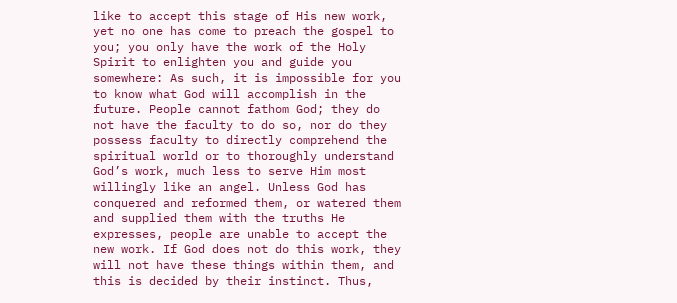like to accept this stage of His new work, yet no one has come to preach the gospel to you; you only have the work of the Holy Spirit to enlighten you and guide you somewhere: As such, it is impossible for you to know what God will accomplish in the future. People cannot fathom God; they do not have the faculty to do so, nor do they possess faculty to directly comprehend the spiritual world or to thoroughly understand God’s work, much less to serve Him most willingly like an angel. Unless God has conquered and reformed them, or watered them and supplied them with the truths He expresses, people are unable to accept the new work. If God does not do this work, they will not have these things within them, and this is decided by their instinct. Thus,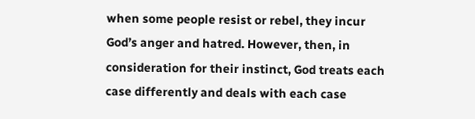when some people resist or rebel, they incur God’s anger and hatred. However, then, in consideration for their instinct, God treats each case differently and deals with each case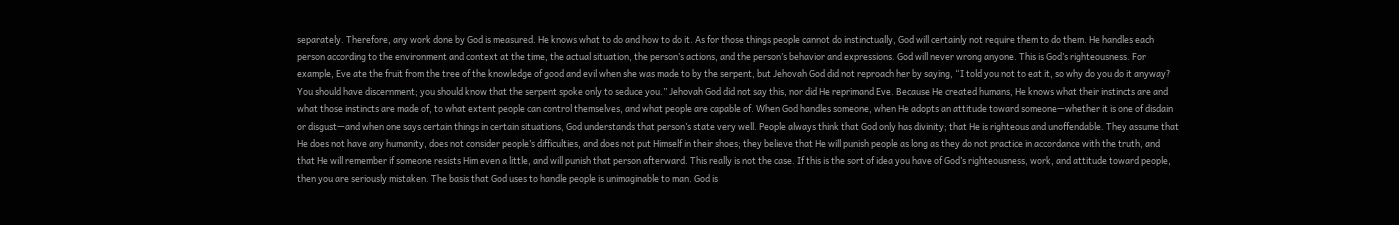separately. Therefore, any work done by God is measured. He knows what to do and how to do it. As for those things people cannot do instinctually, God will certainly not require them to do them. He handles each person according to the environment and context at the time, the actual situation, the person’s actions, and the person’s behavior and expressions. God will never wrong anyone. This is God’s righteousness. For example, Eve ate the fruit from the tree of the knowledge of good and evil when she was made to by the serpent, but Jehovah God did not reproach her by saying, “I told you not to eat it, so why do you do it anyway? You should have discernment; you should know that the serpent spoke only to seduce you.” Jehovah God did not say this, nor did He reprimand Eve. Because He created humans, He knows what their instincts are and what those instincts are made of, to what extent people can control themselves, and what people are capable of. When God handles someone, when He adopts an attitude toward someone—whether it is one of disdain or disgust—and when one says certain things in certain situations, God understands that person’s state very well. People always think that God only has divinity; that He is righteous and unoffendable. They assume that He does not have any humanity, does not consider people’s difficulties, and does not put Himself in their shoes; they believe that He will punish people as long as they do not practice in accordance with the truth, and that He will remember if someone resists Him even a little, and will punish that person afterward. This really is not the case. If this is the sort of idea you have of God’s righteousness, work, and attitude toward people, then you are seriously mistaken. The basis that God uses to handle people is unimaginable to man. God is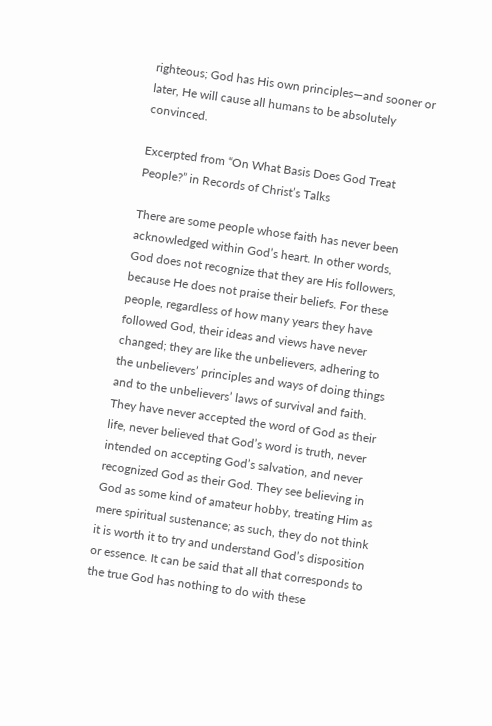righteous; God has His own principles—and sooner or later, He will cause all humans to be absolutely convinced.

Excerpted from “On What Basis Does God Treat People?” in Records of Christ’s Talks

There are some people whose faith has never been acknowledged within God’s heart. In other words, God does not recognize that they are His followers, because He does not praise their beliefs. For these people, regardless of how many years they have followed God, their ideas and views have never changed; they are like the unbelievers, adhering to the unbelievers’ principles and ways of doing things and to the unbelievers’ laws of survival and faith. They have never accepted the word of God as their life, never believed that God’s word is truth, never intended on accepting God’s salvation, and never recognized God as their God. They see believing in God as some kind of amateur hobby, treating Him as mere spiritual sustenance; as such, they do not think it is worth it to try and understand God’s disposition or essence. It can be said that all that corresponds to the true God has nothing to do with these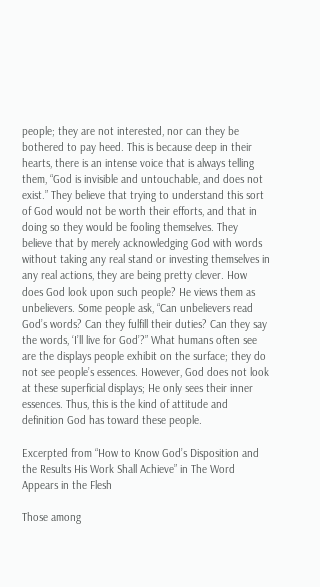people; they are not interested, nor can they be bothered to pay heed. This is because deep in their hearts, there is an intense voice that is always telling them, “God is invisible and untouchable, and does not exist.” They believe that trying to understand this sort of God would not be worth their efforts, and that in doing so they would be fooling themselves. They believe that by merely acknowledging God with words without taking any real stand or investing themselves in any real actions, they are being pretty clever. How does God look upon such people? He views them as unbelievers. Some people ask, “Can unbelievers read God’s words? Can they fulfill their duties? Can they say the words, ‘I’ll live for God’?” What humans often see are the displays people exhibit on the surface; they do not see people’s essences. However, God does not look at these superficial displays; He only sees their inner essences. Thus, this is the kind of attitude and definition God has toward these people.

Excerpted from “How to Know God’s Disposition and the Results His Work Shall Achieve” in The Word Appears in the Flesh

Those among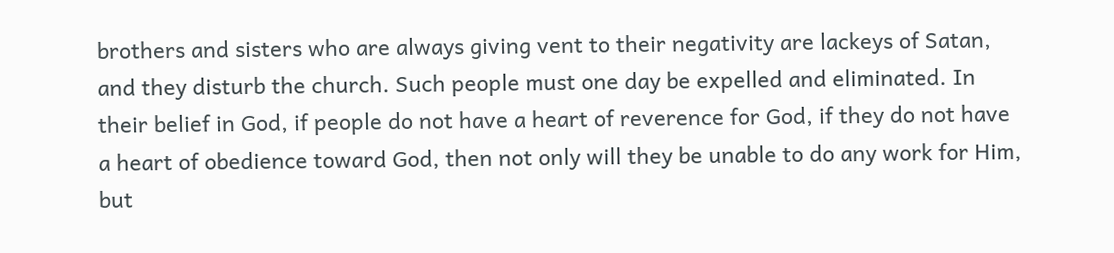brothers and sisters who are always giving vent to their negativity are lackeys of Satan, and they disturb the church. Such people must one day be expelled and eliminated. In their belief in God, if people do not have a heart of reverence for God, if they do not have a heart of obedience toward God, then not only will they be unable to do any work for Him, but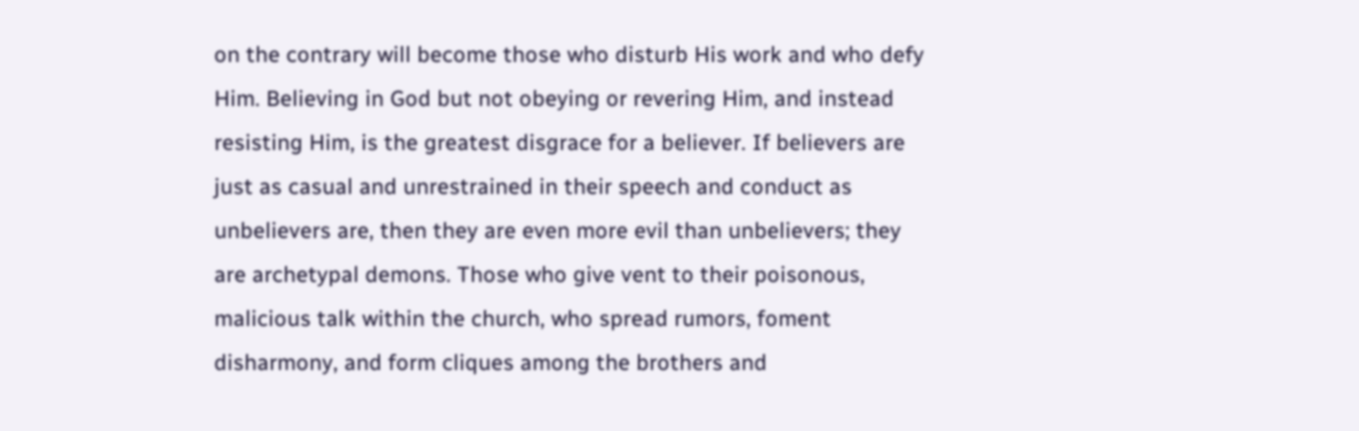on the contrary will become those who disturb His work and who defy Him. Believing in God but not obeying or revering Him, and instead resisting Him, is the greatest disgrace for a believer. If believers are just as casual and unrestrained in their speech and conduct as unbelievers are, then they are even more evil than unbelievers; they are archetypal demons. Those who give vent to their poisonous, malicious talk within the church, who spread rumors, foment disharmony, and form cliques among the brothers and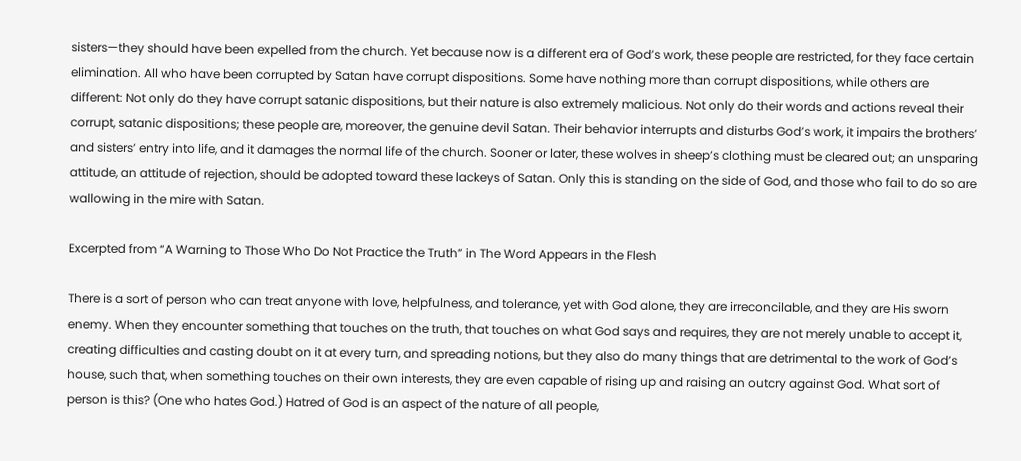sisters—they should have been expelled from the church. Yet because now is a different era of God’s work, these people are restricted, for they face certain elimination. All who have been corrupted by Satan have corrupt dispositions. Some have nothing more than corrupt dispositions, while others are different: Not only do they have corrupt satanic dispositions, but their nature is also extremely malicious. Not only do their words and actions reveal their corrupt, satanic dispositions; these people are, moreover, the genuine devil Satan. Their behavior interrupts and disturbs God’s work, it impairs the brothers’ and sisters’ entry into life, and it damages the normal life of the church. Sooner or later, these wolves in sheep’s clothing must be cleared out; an unsparing attitude, an attitude of rejection, should be adopted toward these lackeys of Satan. Only this is standing on the side of God, and those who fail to do so are wallowing in the mire with Satan.

Excerpted from “A Warning to Those Who Do Not Practice the Truth” in The Word Appears in the Flesh

There is a sort of person who can treat anyone with love, helpfulness, and tolerance, yet with God alone, they are irreconcilable, and they are His sworn enemy. When they encounter something that touches on the truth, that touches on what God says and requires, they are not merely unable to accept it, creating difficulties and casting doubt on it at every turn, and spreading notions, but they also do many things that are detrimental to the work of God’s house, such that, when something touches on their own interests, they are even capable of rising up and raising an outcry against God. What sort of person is this? (One who hates God.) Hatred of God is an aspect of the nature of all people,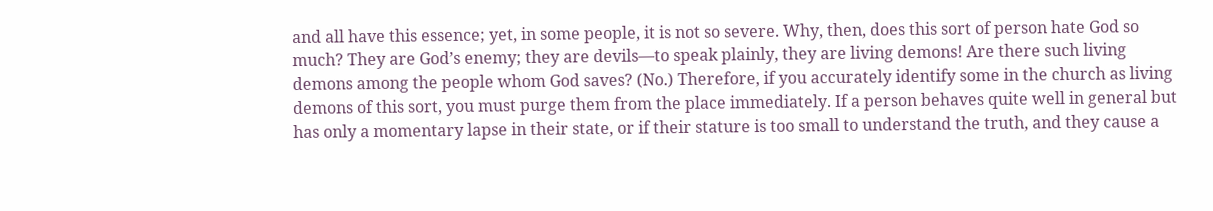and all have this essence; yet, in some people, it is not so severe. Why, then, does this sort of person hate God so much? They are God’s enemy; they are devils—to speak plainly, they are living demons! Are there such living demons among the people whom God saves? (No.) Therefore, if you accurately identify some in the church as living demons of this sort, you must purge them from the place immediately. If a person behaves quite well in general but has only a momentary lapse in their state, or if their stature is too small to understand the truth, and they cause a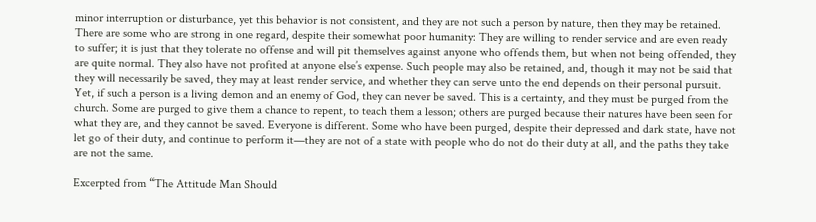minor interruption or disturbance, yet this behavior is not consistent, and they are not such a person by nature, then they may be retained. There are some who are strong in one regard, despite their somewhat poor humanity: They are willing to render service and are even ready to suffer; it is just that they tolerate no offense and will pit themselves against anyone who offends them, but when not being offended, they are quite normal. They also have not profited at anyone else’s expense. Such people may also be retained, and, though it may not be said that they will necessarily be saved, they may at least render service, and whether they can serve unto the end depends on their personal pursuit. Yet, if such a person is a living demon and an enemy of God, they can never be saved. This is a certainty, and they must be purged from the church. Some are purged to give them a chance to repent, to teach them a lesson; others are purged because their natures have been seen for what they are, and they cannot be saved. Everyone is different. Some who have been purged, despite their depressed and dark state, have not let go of their duty, and continue to perform it—they are not of a state with people who do not do their duty at all, and the paths they take are not the same.

Excerpted from “The Attitude Man Should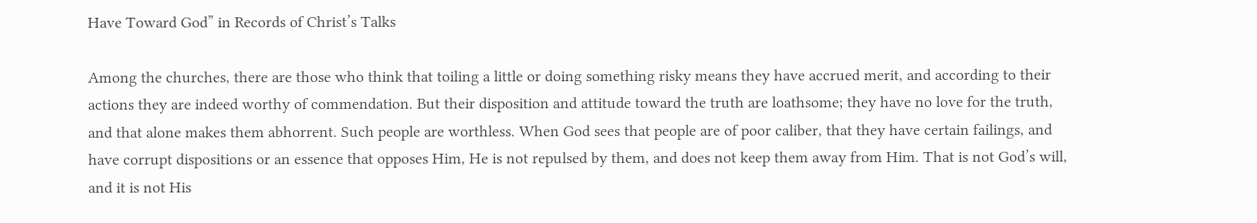Have Toward God” in Records of Christ’s Talks

Among the churches, there are those who think that toiling a little or doing something risky means they have accrued merit, and according to their actions they are indeed worthy of commendation. But their disposition and attitude toward the truth are loathsome; they have no love for the truth, and that alone makes them abhorrent. Such people are worthless. When God sees that people are of poor caliber, that they have certain failings, and have corrupt dispositions or an essence that opposes Him, He is not repulsed by them, and does not keep them away from Him. That is not God’s will, and it is not His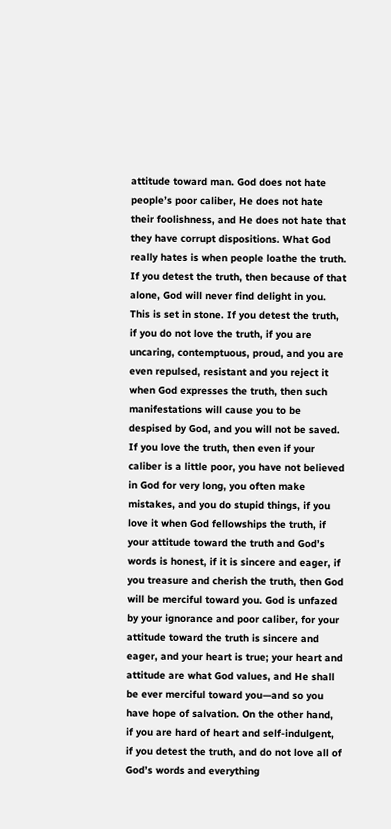attitude toward man. God does not hate people’s poor caliber, He does not hate their foolishness, and He does not hate that they have corrupt dispositions. What God really hates is when people loathe the truth. If you detest the truth, then because of that alone, God will never find delight in you. This is set in stone. If you detest the truth, if you do not love the truth, if you are uncaring, contemptuous, proud, and you are even repulsed, resistant and you reject it when God expresses the truth, then such manifestations will cause you to be despised by God, and you will not be saved. If you love the truth, then even if your caliber is a little poor, you have not believed in God for very long, you often make mistakes, and you do stupid things, if you love it when God fellowships the truth, if your attitude toward the truth and God’s words is honest, if it is sincere and eager, if you treasure and cherish the truth, then God will be merciful toward you. God is unfazed by your ignorance and poor caliber, for your attitude toward the truth is sincere and eager, and your heart is true; your heart and attitude are what God values, and He shall be ever merciful toward you—and so you have hope of salvation. On the other hand, if you are hard of heart and self-indulgent, if you detest the truth, and do not love all of God’s words and everything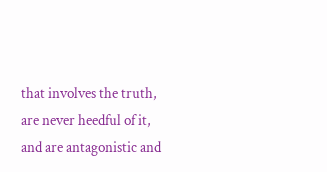that involves the truth, are never heedful of it, and are antagonistic and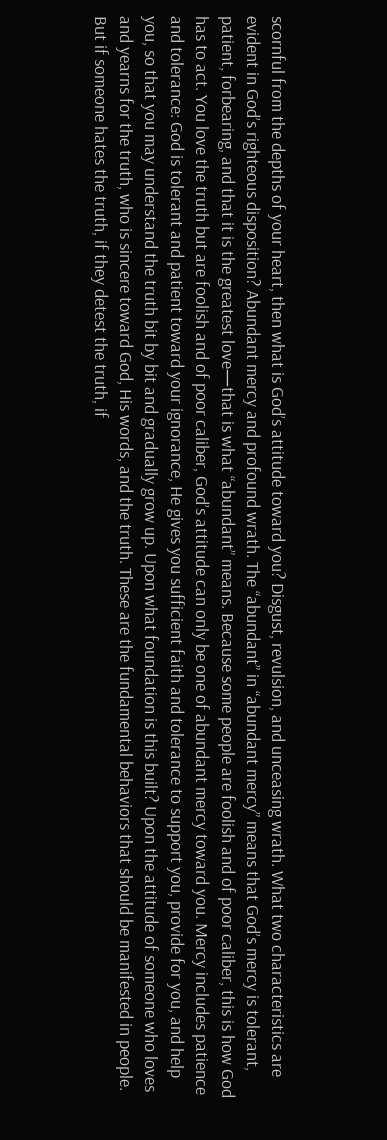scornful from the depths of your heart, then what is God’s attitude toward you? Disgust, revulsion, and unceasing wrath. What two characteristics are evident in God’s righteous disposition? Abundant mercy and profound wrath. The “abundant” in “abundant mercy” means that God’s mercy is tolerant, patient, forbearing, and that it is the greatest love—that is what “abundant” means. Because some people are foolish and of poor caliber, this is how God has to act. You love the truth but are foolish and of poor caliber, God’s attitude can only be one of abundant mercy toward you. Mercy includes patience and tolerance: God is tolerant and patient toward your ignorance, He gives you sufficient faith and tolerance to support you, provide for you, and help you, so that you may understand the truth bit by bit and gradually grow up. Upon what foundation is this built? Upon the attitude of someone who loves and yearns for the truth, who is sincere toward God, His words, and the truth. These are the fundamental behaviors that should be manifested in people. But if someone hates the truth, if they detest the truth, if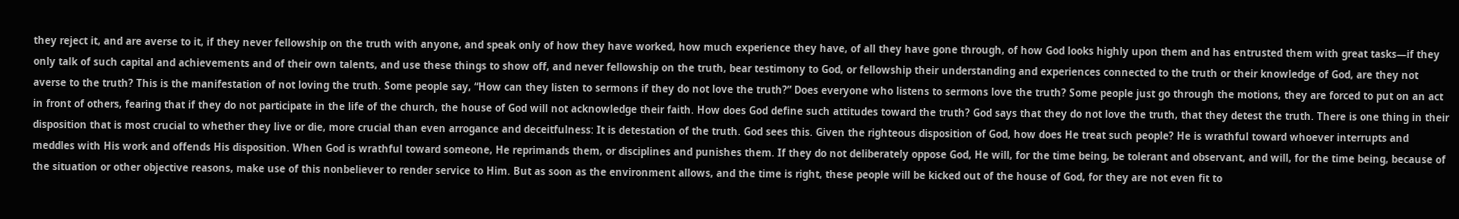they reject it, and are averse to it, if they never fellowship on the truth with anyone, and speak only of how they have worked, how much experience they have, of all they have gone through, of how God looks highly upon them and has entrusted them with great tasks—if they only talk of such capital and achievements and of their own talents, and use these things to show off, and never fellowship on the truth, bear testimony to God, or fellowship their understanding and experiences connected to the truth or their knowledge of God, are they not averse to the truth? This is the manifestation of not loving the truth. Some people say, “How can they listen to sermons if they do not love the truth?” Does everyone who listens to sermons love the truth? Some people just go through the motions, they are forced to put on an act in front of others, fearing that if they do not participate in the life of the church, the house of God will not acknowledge their faith. How does God define such attitudes toward the truth? God says that they do not love the truth, that they detest the truth. There is one thing in their disposition that is most crucial to whether they live or die, more crucial than even arrogance and deceitfulness: It is detestation of the truth. God sees this. Given the righteous disposition of God, how does He treat such people? He is wrathful toward whoever interrupts and meddles with His work and offends His disposition. When God is wrathful toward someone, He reprimands them, or disciplines and punishes them. If they do not deliberately oppose God, He will, for the time being, be tolerant and observant, and will, for the time being, because of the situation or other objective reasons, make use of this nonbeliever to render service to Him. But as soon as the environment allows, and the time is right, these people will be kicked out of the house of God, for they are not even fit to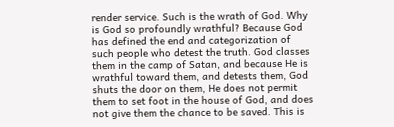render service. Such is the wrath of God. Why is God so profoundly wrathful? Because God has defined the end and categorization of such people who detest the truth. God classes them in the camp of Satan, and because He is wrathful toward them, and detests them, God shuts the door on them, He does not permit them to set foot in the house of God, and does not give them the chance to be saved. This is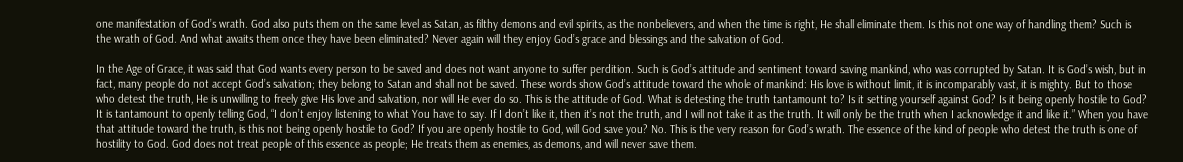one manifestation of God’s wrath. God also puts them on the same level as Satan, as filthy demons and evil spirits, as the nonbelievers, and when the time is right, He shall eliminate them. Is this not one way of handling them? Such is the wrath of God. And what awaits them once they have been eliminated? Never again will they enjoy God’s grace and blessings and the salvation of God.

In the Age of Grace, it was said that God wants every person to be saved and does not want anyone to suffer perdition. Such is God’s attitude and sentiment toward saving mankind, who was corrupted by Satan. It is God’s wish, but in fact, many people do not accept God’s salvation; they belong to Satan and shall not be saved. These words show God’s attitude toward the whole of mankind: His love is without limit, it is incomparably vast, it is mighty. But to those who detest the truth, He is unwilling to freely give His love and salvation, nor will He ever do so. This is the attitude of God. What is detesting the truth tantamount to? Is it setting yourself against God? Is it being openly hostile to God? It is tantamount to openly telling God, “I don’t enjoy listening to what You have to say. If I don’t like it, then it’s not the truth, and I will not take it as the truth. It will only be the truth when I acknowledge it and like it.” When you have that attitude toward the truth, is this not being openly hostile to God? If you are openly hostile to God, will God save you? No. This is the very reason for God’s wrath. The essence of the kind of people who detest the truth is one of hostility to God. God does not treat people of this essence as people; He treats them as enemies, as demons, and will never save them.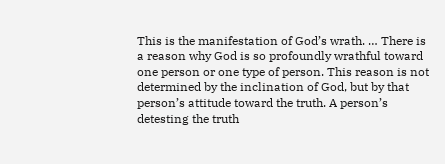This is the manifestation of God’s wrath. … There is a reason why God is so profoundly wrathful toward one person or one type of person. This reason is not determined by the inclination of God, but by that person’s attitude toward the truth. A person’s detesting the truth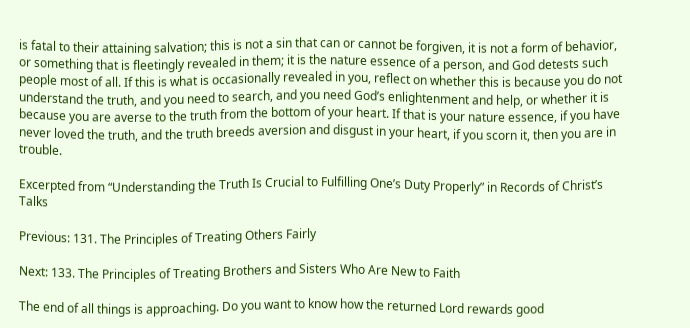is fatal to their attaining salvation; this is not a sin that can or cannot be forgiven, it is not a form of behavior, or something that is fleetingly revealed in them; it is the nature essence of a person, and God detests such people most of all. If this is what is occasionally revealed in you, reflect on whether this is because you do not understand the truth, and you need to search, and you need God’s enlightenment and help, or whether it is because you are averse to the truth from the bottom of your heart. If that is your nature essence, if you have never loved the truth, and the truth breeds aversion and disgust in your heart, if you scorn it, then you are in trouble.

Excerpted from “Understanding the Truth Is Crucial to Fulfilling One’s Duty Properly” in Records of Christ’s Talks

Previous: 131. The Principles of Treating Others Fairly

Next: 133. The Principles of Treating Brothers and Sisters Who Are New to Faith

The end of all things is approaching. Do you want to know how the returned Lord rewards good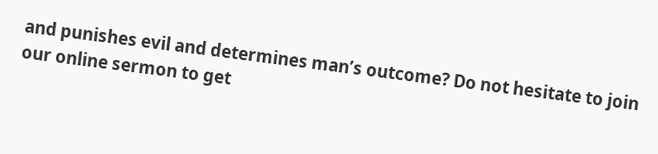and punishes evil and determines man’s outcome? Do not hesitate to join our online sermon to get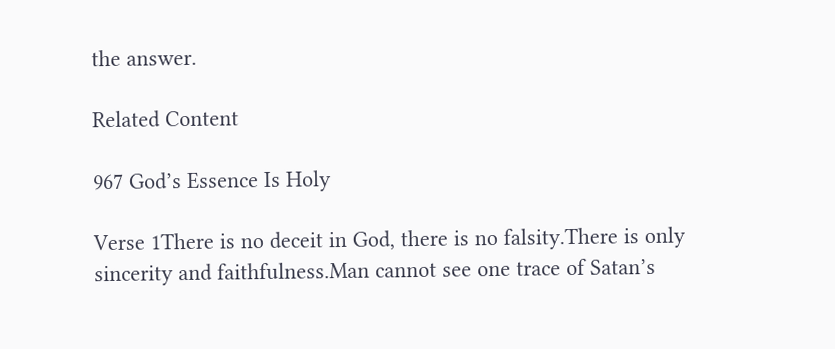the answer.

Related Content

967 God’s Essence Is Holy

Verse 1There is no deceit in God, there is no falsity.There is only sincerity and faithfulness.Man cannot see one trace of Satan’s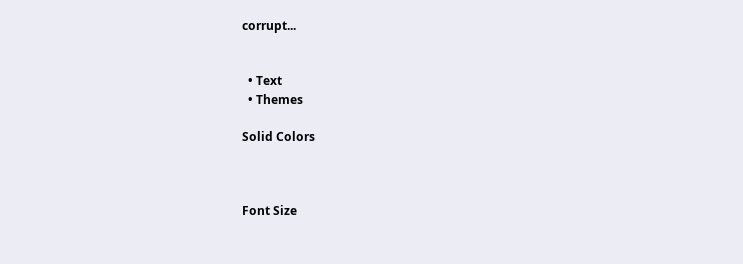corrupt...


  • Text
  • Themes

Solid Colors



Font Size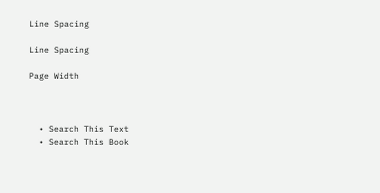Line Spacing

Line Spacing

Page Width



  • Search This Text
  • Search This Book